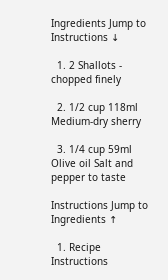Ingredients Jump to Instructions ↓

  1. 2 Shallots - chopped finely

  2. 1/2 cup 118ml Medium-dry sherry

  3. 1/4 cup 59ml Olive oil Salt and pepper to taste

Instructions Jump to Ingredients ↑

  1. Recipe Instructions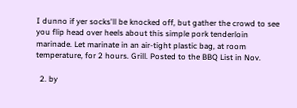I dunno if yer socks'll be knocked off, but gather the crowd to see you flip head over heels about this simple pork tenderloin marinade. Let marinate in an air-tight plastic bag, at room temperature, for 2 hours. Grill. Posted to the BBQ List in Nov.

  2. by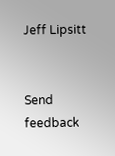Jeff Lipsitt


Send feedback